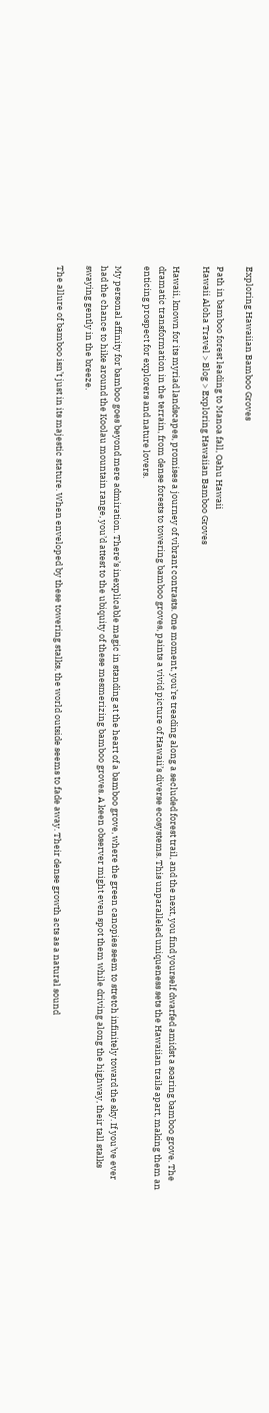Exploring Hawaiian Bamboo Groves

Path in bamboo forest leading to Manoa fall, Oahu Hawaii
Hawaii Aloha Travel > Blog > Exploring Hawaiian Bamboo Groves

Hawaii, known for its myriad landscapes, promises a journey of vibrant contrasts. One moment, you’re treading along a secluded forest trail, and the next, you find yourself dwarfed amidst a soaring bamboo grove. The dramatic transformation in the terrain, from dense forests to towering bamboo groves, paints a vivid picture of Hawaii’s diverse ecosystems. This unparalleled uniqueness sets the Hawaiian trails apart, making them an enticing prospect for explorers and nature lovers.

My personal affinity for bamboo goes beyond mere admiration. There’s inexplicable magic in standing at the heart of a bamboo grove, where the green canopies seem to stretch infinitely toward the sky. If you’ve ever had the chance to hike around the Koolau mountain range, you’d attest to the ubiquity of these mesmerizing bamboo groves. A keen observer might even spot them while driving along the highway, their tall stalks swaying gently in the breeze.

The allure of bamboo isn’t just in its majestic stature. When enveloped by these towering stalks, the world outside seems to fade away. Their dense growth acts as a natural sound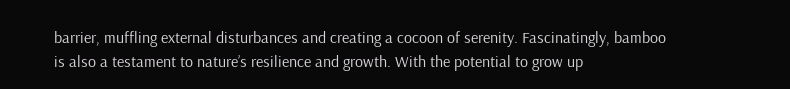barrier, muffling external disturbances and creating a cocoon of serenity. Fascinatingly, bamboo is also a testament to nature’s resilience and growth. With the potential to grow up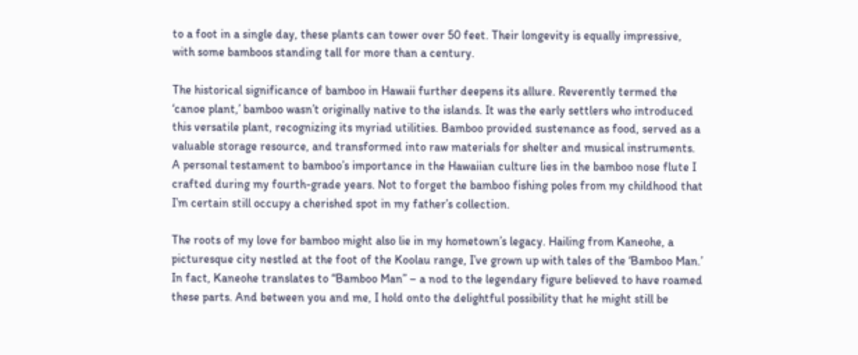to a foot in a single day, these plants can tower over 50 feet. Their longevity is equally impressive, with some bamboos standing tall for more than a century.

The historical significance of bamboo in Hawaii further deepens its allure. Reverently termed the ‘canoe plant,’ bamboo wasn’t originally native to the islands. It was the early settlers who introduced this versatile plant, recognizing its myriad utilities. Bamboo provided sustenance as food, served as a valuable storage resource, and transformed into raw materials for shelter and musical instruments. A personal testament to bamboo’s importance in the Hawaiian culture lies in the bamboo nose flute I crafted during my fourth-grade years. Not to forget the bamboo fishing poles from my childhood that I’m certain still occupy a cherished spot in my father’s collection.

The roots of my love for bamboo might also lie in my hometown’s legacy. Hailing from Kaneohe, a picturesque city nestled at the foot of the Koolau range, I’ve grown up with tales of the ‘Bamboo Man.’ In fact, Kaneohe translates to “Bamboo Man” – a nod to the legendary figure believed to have roamed these parts. And between you and me, I hold onto the delightful possibility that he might still be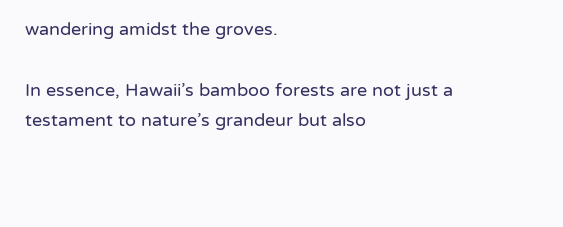wandering amidst the groves.

In essence, Hawaii’s bamboo forests are not just a testament to nature’s grandeur but also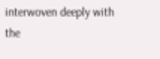interwoven deeply with the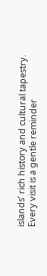islands’ rich history and cultural tapestry. Every visit is a gentle reminder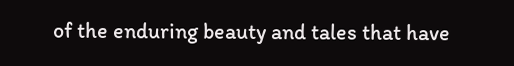of the enduring beauty and tales that have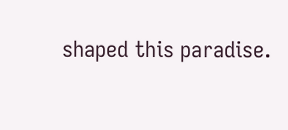shaped this paradise.